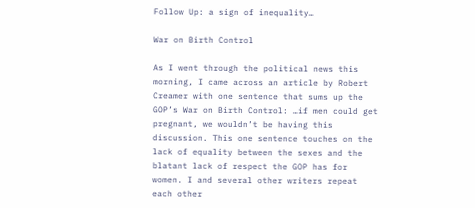Follow Up: a sign of inequality…

War on Birth Control

As I went through the political news this morning, I came across an article by Robert Creamer with one sentence that sums up the GOP’s War on Birth Control: …if men could get pregnant, we wouldn’t be having this discussion. This one sentence touches on the lack of equality between the sexes and the blatant lack of respect the GOP has for women. I and several other writers repeat each other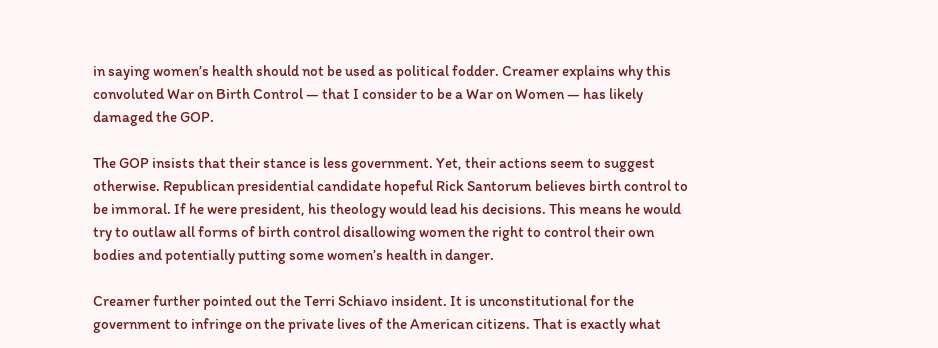in saying women’s health should not be used as political fodder. Creamer explains why this convoluted War on Birth Control — that I consider to be a War on Women — has likely damaged the GOP.

The GOP insists that their stance is less government. Yet, their actions seem to suggest otherwise. Republican presidential candidate hopeful Rick Santorum believes birth control to be immoral. If he were president, his theology would lead his decisions. This means he would try to outlaw all forms of birth control disallowing women the right to control their own bodies and potentially putting some women’s health in danger.

Creamer further pointed out the Terri Schiavo insident. It is unconstitutional for the government to infringe on the private lives of the American citizens. That is exactly what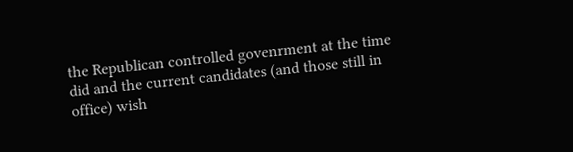the Republican controlled govenrment at the time did and the current candidates (and those still in office) wish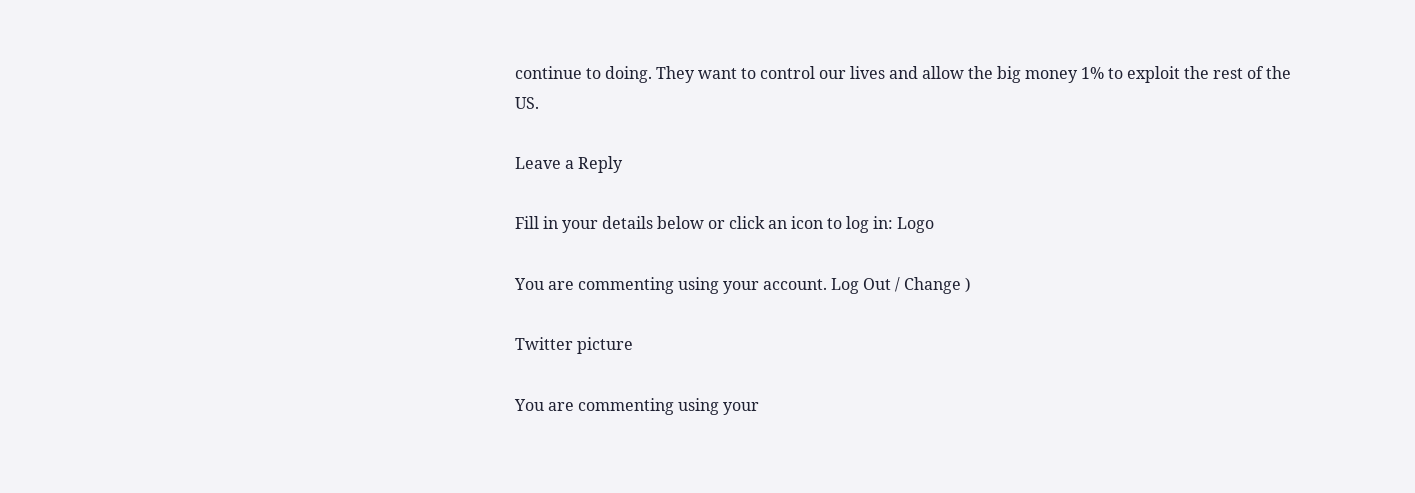continue to doing. They want to control our lives and allow the big money 1% to exploit the rest of the US.

Leave a Reply

Fill in your details below or click an icon to log in: Logo

You are commenting using your account. Log Out / Change )

Twitter picture

You are commenting using your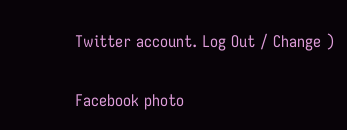Twitter account. Log Out / Change )

Facebook photo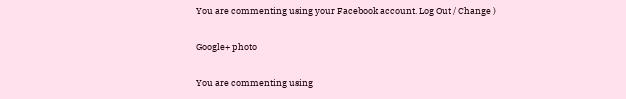You are commenting using your Facebook account. Log Out / Change )

Google+ photo

You are commenting using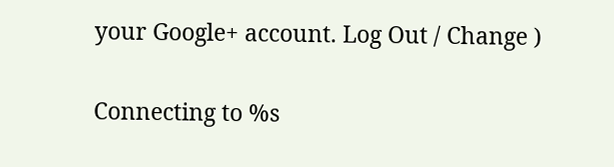your Google+ account. Log Out / Change )

Connecting to %s